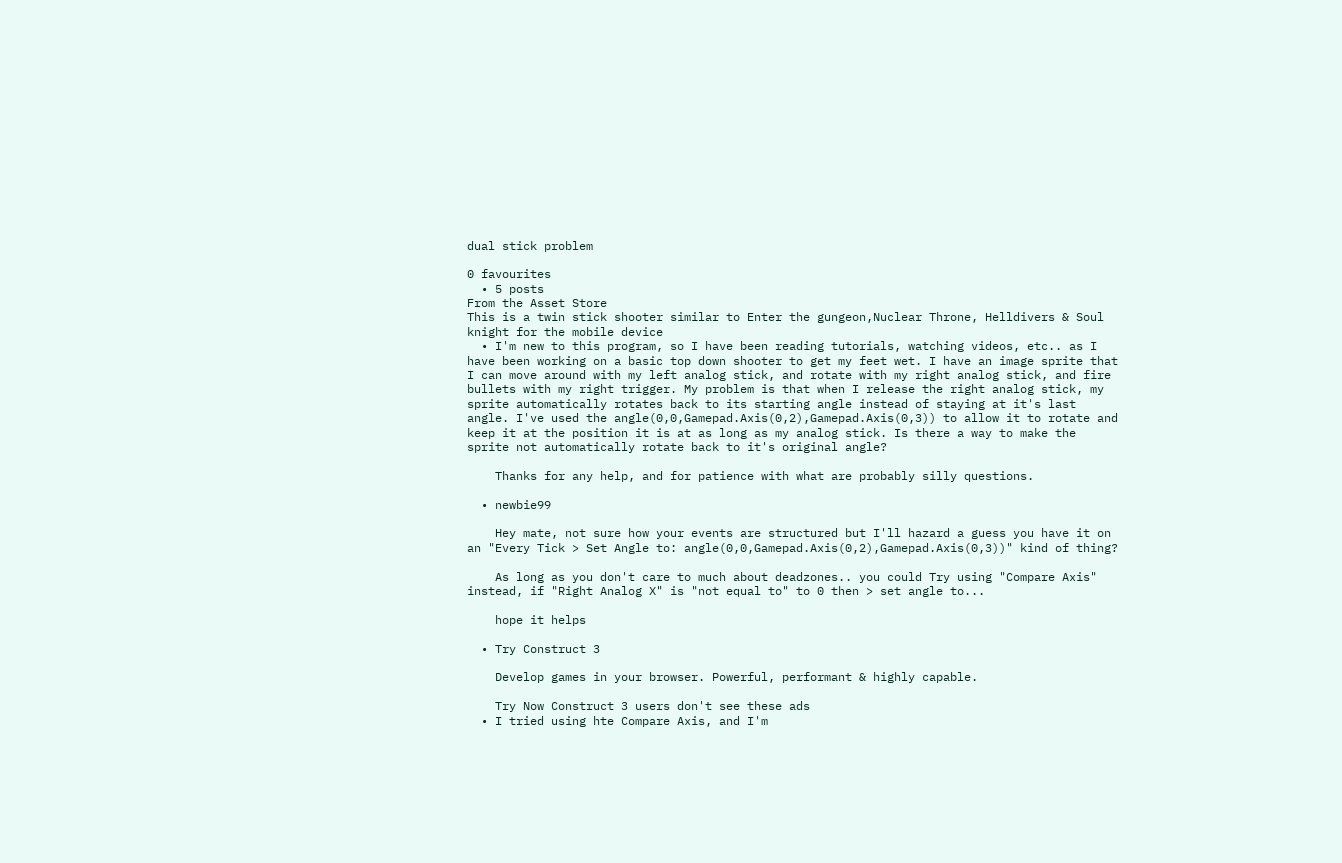dual stick problem

0 favourites
  • 5 posts
From the Asset Store
This is a twin stick shooter similar to Enter the gungeon,Nuclear Throne, Helldivers & Soul knight for the mobile device
  • I'm new to this program, so I have been reading tutorials, watching videos, etc.. as I have been working on a basic top down shooter to get my feet wet. I have an image sprite that I can move around with my left analog stick, and rotate with my right analog stick, and fire bullets with my right trigger. My problem is that when I release the right analog stick, my sprite automatically rotates back to its starting angle instead of staying at it's last angle. I've used the angle(0,0,Gamepad.Axis(0,2),Gamepad.Axis(0,3)) to allow it to rotate and keep it at the position it is at as long as my analog stick. Is there a way to make the sprite not automatically rotate back to it's original angle?

    Thanks for any help, and for patience with what are probably silly questions.

  • newbie99

    Hey mate, not sure how your events are structured but I'll hazard a guess you have it on an "Every Tick > Set Angle to: angle(0,0,Gamepad.Axis(0,2),Gamepad.Axis(0,3))" kind of thing?

    As long as you don't care to much about deadzones.. you could Try using "Compare Axis" instead, if "Right Analog X" is "not equal to" to 0 then > set angle to...

    hope it helps

  • Try Construct 3

    Develop games in your browser. Powerful, performant & highly capable.

    Try Now Construct 3 users don't see these ads
  • I tried using hte Compare Axis, and I'm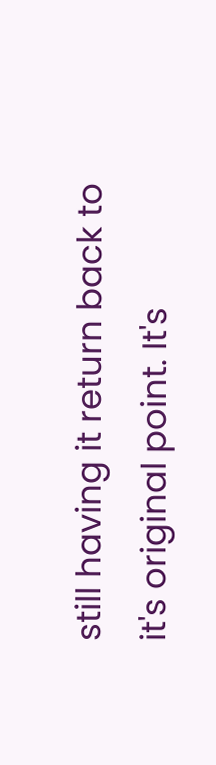still having it return back to it's original point. It's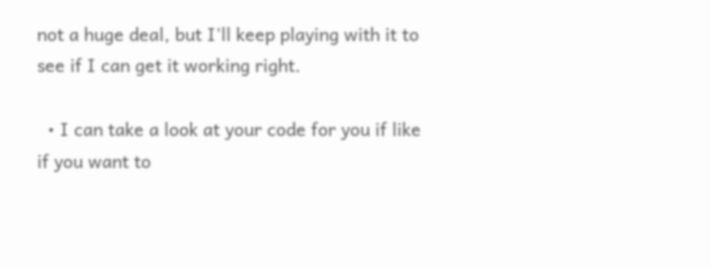not a huge deal, but I'll keep playing with it to see if I can get it working right.

  • I can take a look at your code for you if like if you want to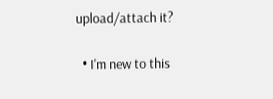upload/attach it?

  • I'm new to this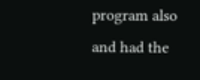program also and had the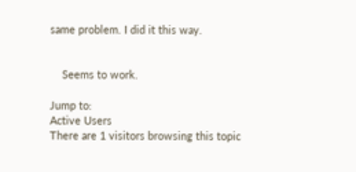same problem. I did it this way.


    Seems to work.

Jump to:
Active Users
There are 1 visitors browsing this topic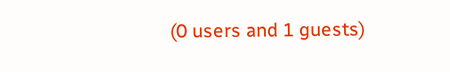(0 users and 1 guests)